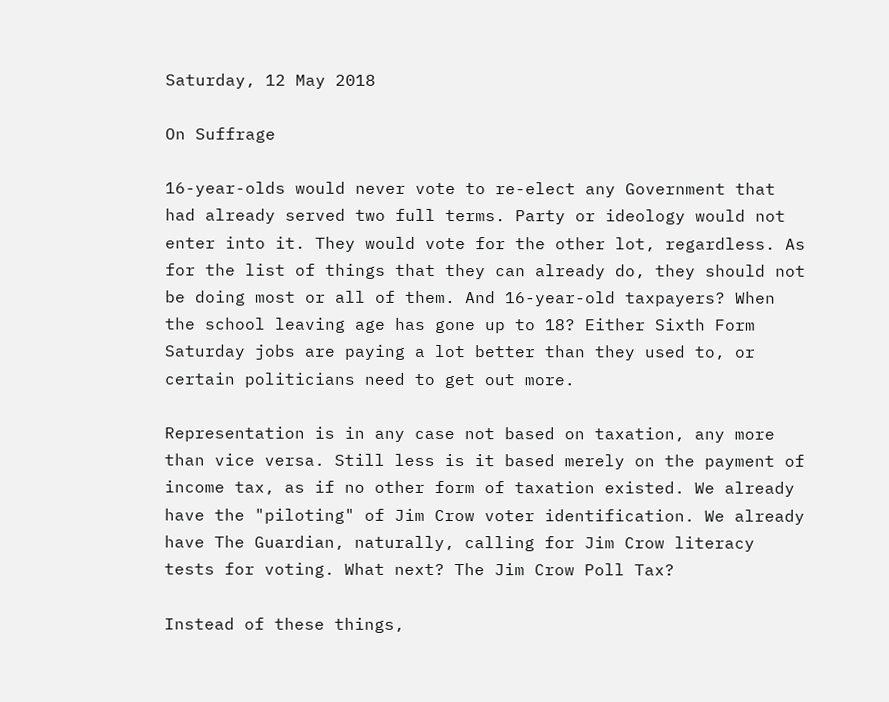Saturday, 12 May 2018

On Suffrage

16-year-olds would never vote to re-elect any Government that had already served two full terms. Party or ideology would not enter into it. They would vote for the other lot, regardless. As for the list of things that they can already do, they should not be doing most or all of them. And 16-year-old taxpayers? When the school leaving age has gone up to 18? Either Sixth Form Saturday jobs are paying a lot better than they used to, or certain politicians need to get out more.

Representation is in any case not based on taxation, any more than vice versa. Still less is it based merely on the payment of income tax, as if no other form of taxation existed. We already have the "piloting" of Jim Crow voter identification. We already have The Guardian, naturally, calling for Jim Crow literacy tests for voting. What next? The Jim Crow Poll Tax?

Instead of these things,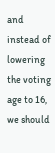and instead of lowering the voting age to 16, we should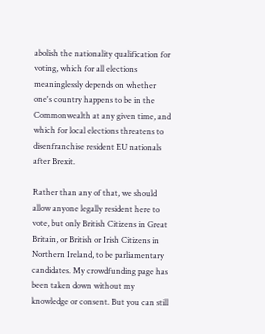abolish the nationality qualification for voting, which for all elections meaninglessly depends on whether one's country happens to be in the Commonwealth at any given time, and which for local elections threatens to disenfranchise resident EU nationals after Brexit.

Rather than any of that, we should allow anyone legally resident here to vote, but only British Citizens in Great Britain, or British or Irish Citizens in Northern Ireland, to be parliamentary candidates. My crowdfunding page has been taken down without my knowledge or consent. But you can still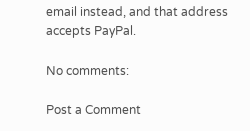email instead, and that address accepts PayPal.

No comments:

Post a Comment